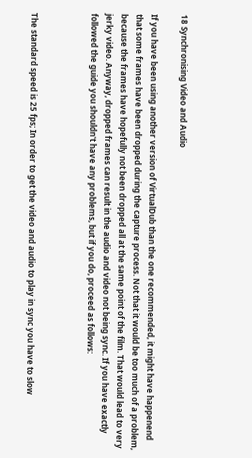18 Synchronising Video and Audio

If you have been using another version of VirtualDub than the one recommended, it might have happenend that some frames have been dropped during the capture process. Not that it would be too much of a problem, because the frames have hopefully not been dropped all at the same point of the film. That would lead to very jerky video. Anyway, dropped frames can result in the audio and video not being sync. If you have exactly followed the guide you shouldn't have any problems, but if you do, proceed as follows:



The standard speed is 25 fps; In order to get the video and audio to play in sync you have to slow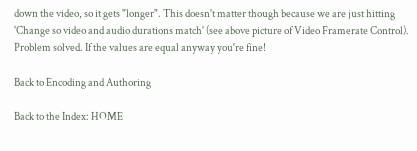down the video, so it gets "longer". This doesn't matter though because we are just hitting 'Change so video and audio durations match' (see above picture of Video Framerate Control). Problem solved. If the values are equal anyway you're fine!

Back to Encoding and Authoring

Back to the Index: HOME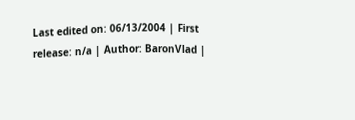Last edited on: 06/13/2004 | First release: n/a | Author: BaronVlad |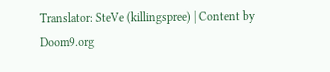Translator: SteVe (killingspree) | Content by Doom9.org